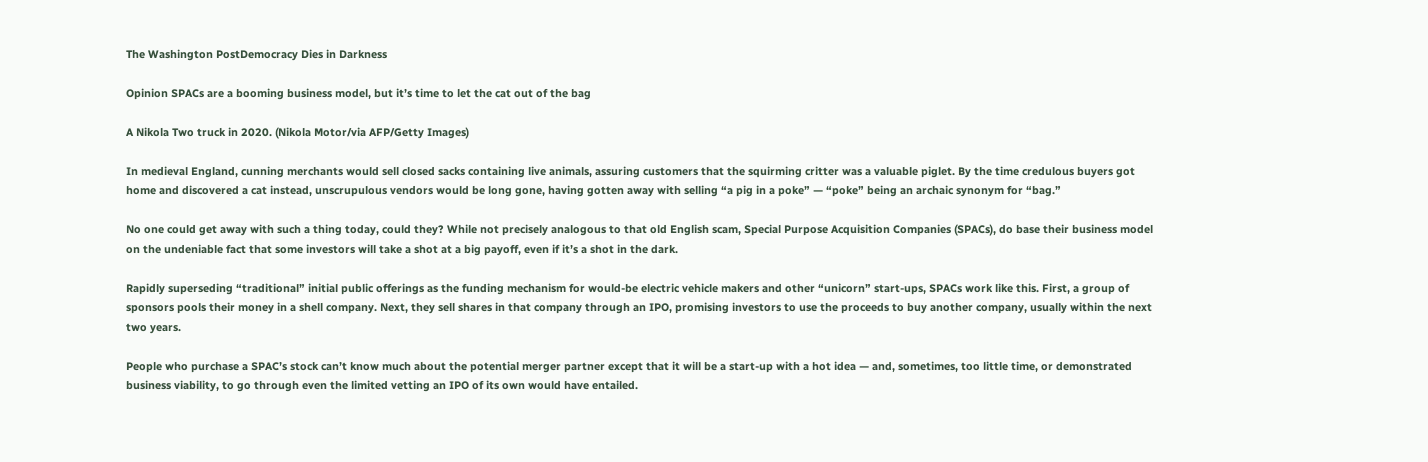The Washington PostDemocracy Dies in Darkness

Opinion SPACs are a booming business model, but it’s time to let the cat out of the bag

A Nikola Two truck in 2020. (Nikola Motor/via AFP/Getty Images)

In medieval England, cunning merchants would sell closed sacks containing live animals, assuring customers that the squirming critter was a valuable piglet. By the time credulous buyers got home and discovered a cat instead, unscrupulous vendors would be long gone, having gotten away with selling “a pig in a poke” — “poke” being an archaic synonym for “bag.”

No one could get away with such a thing today, could they? While not precisely analogous to that old English scam, Special Purpose Acquisition Companies (SPACs), do base their business model on the undeniable fact that some investors will take a shot at a big payoff, even if it’s a shot in the dark.

Rapidly superseding “traditional” initial public offerings as the funding mechanism for would-be electric vehicle makers and other “unicorn” start-ups, SPACs work like this. First, a group of sponsors pools their money in a shell company. Next, they sell shares in that company through an IPO, promising investors to use the proceeds to buy another company, usually within the next two years.

People who purchase a SPAC’s stock can’t know much about the potential merger partner except that it will be a start-up with a hot idea — and, sometimes, too little time, or demonstrated business viability, to go through even the limited vetting an IPO of its own would have entailed.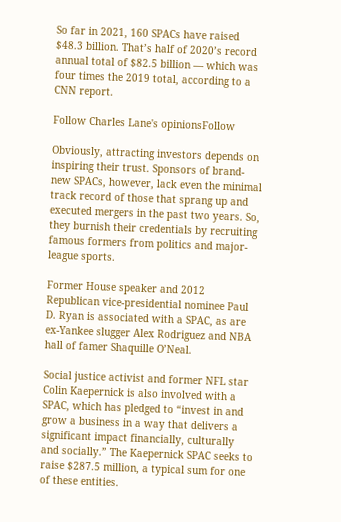So far in 2021, 160 SPACs have raised $48.3 billion. That’s half of 2020’s record annual total of $82.5 billion — which was four times the 2019 total, according to a CNN report.

Follow Charles Lane's opinionsFollow

Obviously, attracting investors depends on inspiring their trust. Sponsors of brand-new SPACs, however, lack even the minimal track record of those that sprang up and executed mergers in the past two years. So, they burnish their credentials by recruiting famous formers from politics and major-league sports.

Former House speaker and 2012 Republican vice-presidential nominee Paul D. Ryan is associated with a SPAC, as are ex-Yankee slugger Alex Rodriguez and NBA hall of famer Shaquille O’Neal.

Social justice activist and former NFL star Colin Kaepernick is also involved with a SPAC, which has pledged to “invest in and grow a business in a way that delivers a significant impact financially, culturally and socially.” The Kaepernick SPAC seeks to raise $287.5 million, a typical sum for one of these entities.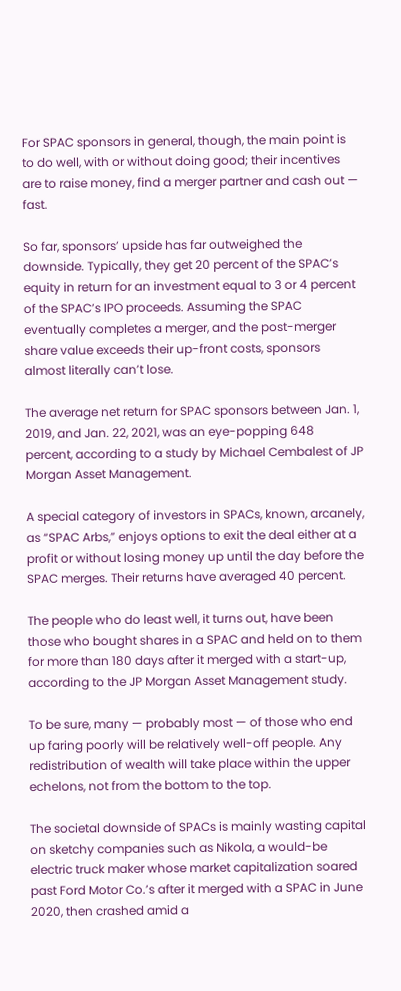For SPAC sponsors in general, though, the main point is to do well, with or without doing good; their incentives are to raise money, find a merger partner and cash out — fast.

So far, sponsors’ upside has far outweighed the downside. Typically, they get 20 percent of the SPAC’s equity in return for an investment equal to 3 or 4 percent of the SPAC’s IPO proceeds. Assuming the SPAC eventually completes a merger, and the post-merger share value exceeds their up-front costs, sponsors almost literally can’t lose.

The average net return for SPAC sponsors between Jan. 1, 2019, and Jan. 22, 2021, was an eye-popping 648 percent, according to a study by Michael Cembalest of JP Morgan Asset Management.

A special category of investors in SPACs, known, arcanely, as “SPAC Arbs,” enjoys options to exit the deal either at a profit or without losing money up until the day before the SPAC merges. Their returns have averaged 40 percent.

The people who do least well, it turns out, have been those who bought shares in a SPAC and held on to them for more than 180 days after it merged with a start-up, according to the JP Morgan Asset Management study.

To be sure, many — probably most — of those who end up faring poorly will be relatively well-off people. Any redistribution of wealth will take place within the upper echelons, not from the bottom to the top.

The societal downside of SPACs is mainly wasting capital on sketchy companies such as Nikola, a would-be electric truck maker whose market capitalization soared past Ford Motor Co.’s after it merged with a SPAC in June 2020, then crashed amid a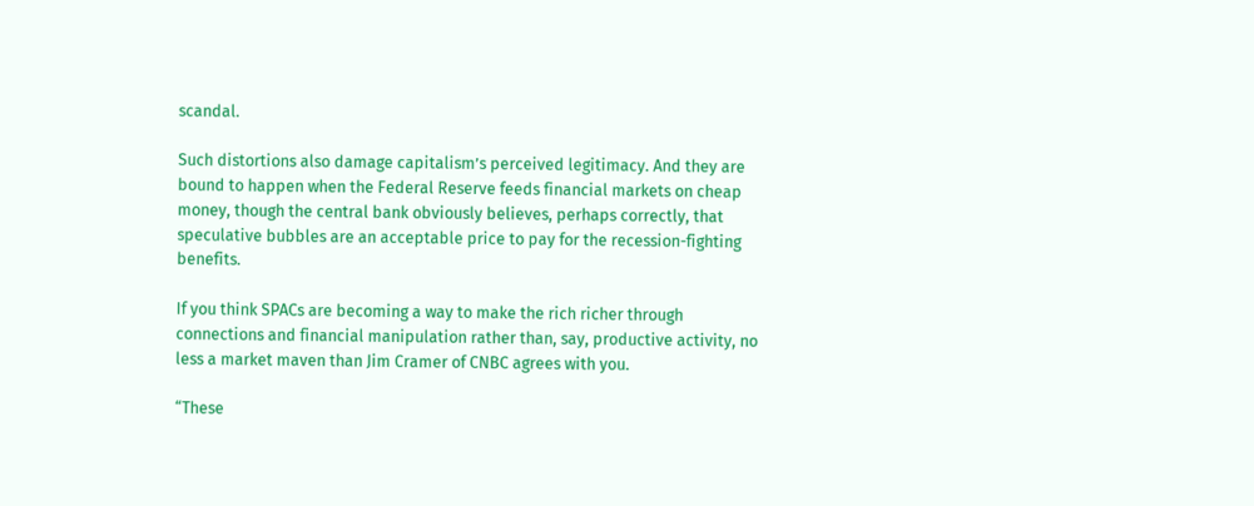scandal.

Such distortions also damage capitalism’s perceived legitimacy. And they are bound to happen when the Federal Reserve feeds financial markets on cheap money, though the central bank obviously believes, perhaps correctly, that speculative bubbles are an acceptable price to pay for the recession-fighting benefits.

If you think SPACs are becoming a way to make the rich richer through connections and financial manipulation rather than, say, productive activity, no less a market maven than Jim Cramer of CNBC agrees with you.

“These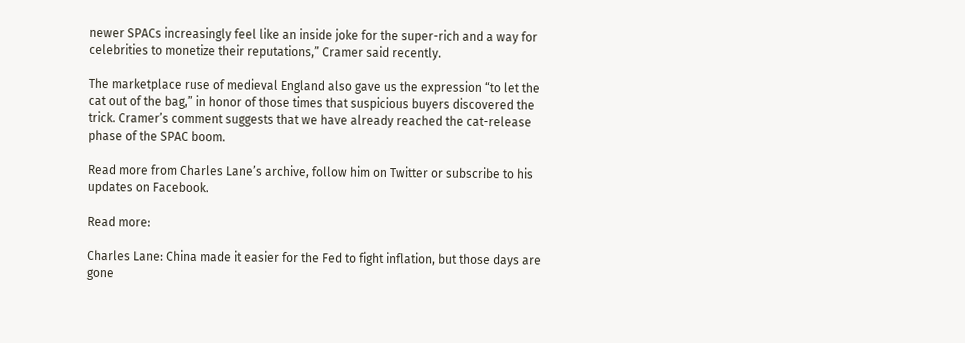newer SPACs increasingly feel like an inside joke for the super-rich and a way for celebrities to monetize their reputations,” Cramer said recently.

The marketplace ruse of medieval England also gave us the expression “to let the cat out of the bag,” in honor of those times that suspicious buyers discovered the trick. Cramer’s comment suggests that we have already reached the cat-release phase of the SPAC boom.

Read more from Charles Lane’s archive, follow him on Twitter or subscribe to his updates on Facebook.

Read more:

Charles Lane: China made it easier for the Fed to fight inflation, but those days are gone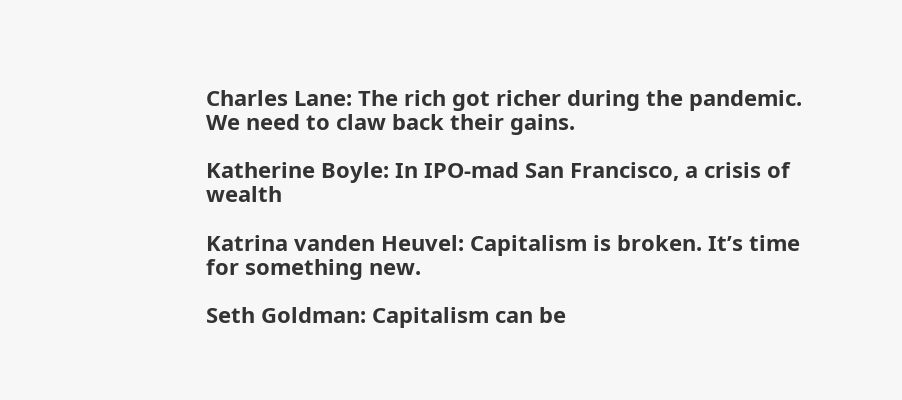Charles Lane: The rich got richer during the pandemic. We need to claw back their gains.

Katherine Boyle: In IPO-mad San Francisco, a crisis of wealth

Katrina vanden Heuvel: Capitalism is broken. It’s time for something new.

Seth Goldman: Capitalism can be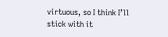virtuous, so I think I’ll stick with it